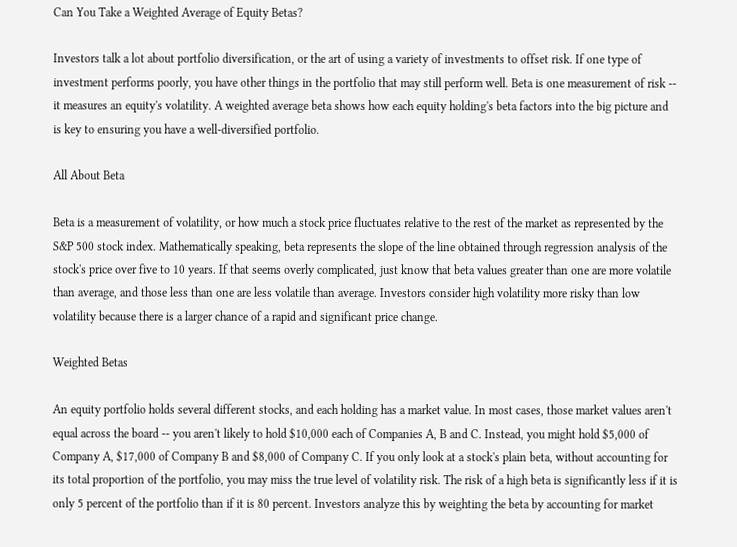Can You Take a Weighted Average of Equity Betas?

Investors talk a lot about portfolio diversification, or the art of using a variety of investments to offset risk. If one type of investment performs poorly, you have other things in the portfolio that may still perform well. Beta is one measurement of risk -- it measures an equity's volatility. A weighted average beta shows how each equity holding's beta factors into the big picture and is key to ensuring you have a well-diversified portfolio.

All About Beta

Beta is a measurement of volatility, or how much a stock price fluctuates relative to the rest of the market as represented by the S&P 500 stock index. Mathematically speaking, beta represents the slope of the line obtained through regression analysis of the stock's price over five to 10 years. If that seems overly complicated, just know that beta values greater than one are more volatile than average, and those less than one are less volatile than average. Investors consider high volatility more risky than low volatility because there is a larger chance of a rapid and significant price change.

Weighted Betas

An equity portfolio holds several different stocks, and each holding has a market value. In most cases, those market values aren't equal across the board -- you aren't likely to hold $10,000 each of Companies A, B and C. Instead, you might hold $5,000 of Company A, $17,000 of Company B and $8,000 of Company C. If you only look at a stock's plain beta, without accounting for its total proportion of the portfolio, you may miss the true level of volatility risk. The risk of a high beta is significantly less if it is only 5 percent of the portfolio than if it is 80 percent. Investors analyze this by weighting the beta by accounting for market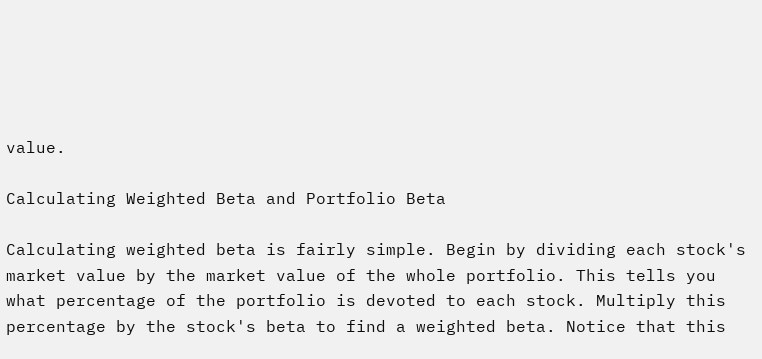value.

Calculating Weighted Beta and Portfolio Beta

Calculating weighted beta is fairly simple. Begin by dividing each stock's market value by the market value of the whole portfolio. This tells you what percentage of the portfolio is devoted to each stock. Multiply this percentage by the stock's beta to find a weighted beta. Notice that this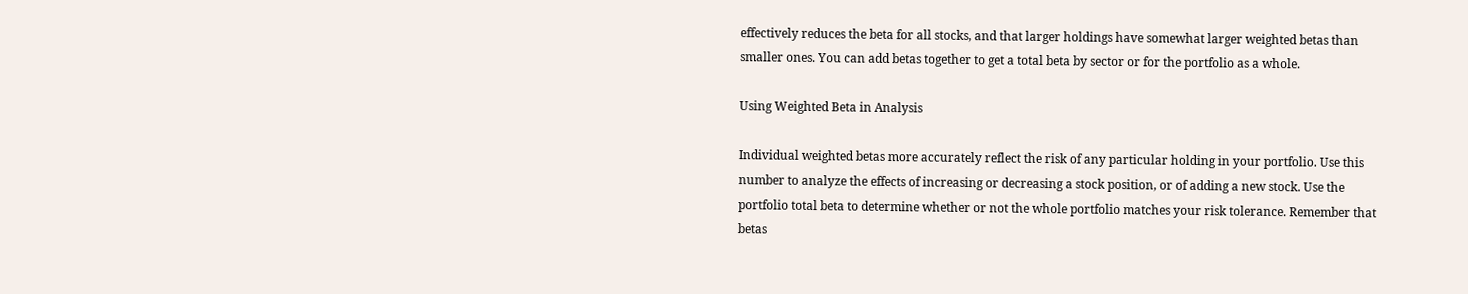effectively reduces the beta for all stocks, and that larger holdings have somewhat larger weighted betas than smaller ones. You can add betas together to get a total beta by sector or for the portfolio as a whole.

Using Weighted Beta in Analysis

Individual weighted betas more accurately reflect the risk of any particular holding in your portfolio. Use this number to analyze the effects of increasing or decreasing a stock position, or of adding a new stock. Use the portfolio total beta to determine whether or not the whole portfolio matches your risk tolerance. Remember that betas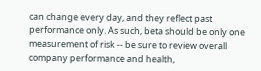can change every day, and they reflect past performance only. As such, beta should be only one measurement of risk -- be sure to review overall company performance and health,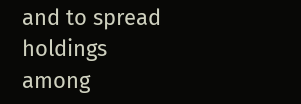and to spread holdings among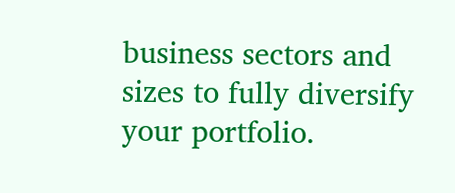business sectors and sizes to fully diversify your portfolio.